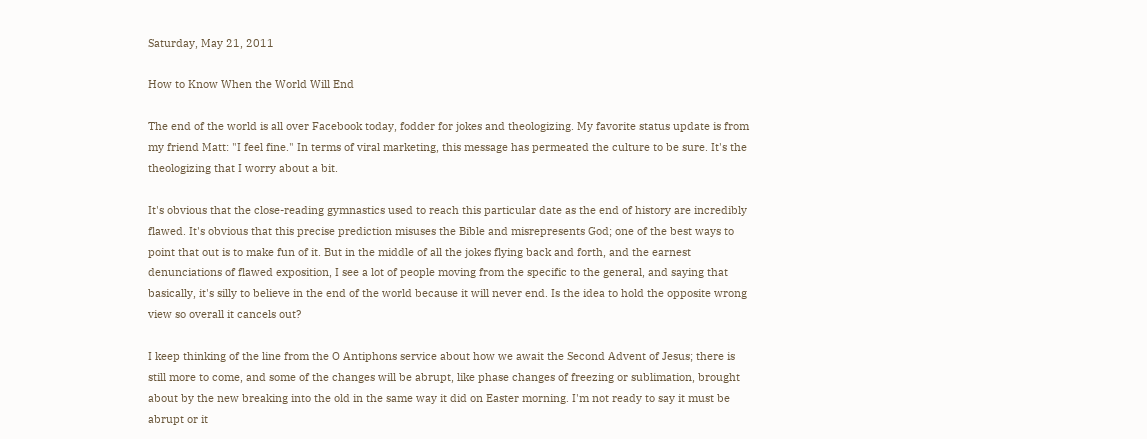Saturday, May 21, 2011

How to Know When the World Will End

The end of the world is all over Facebook today, fodder for jokes and theologizing. My favorite status update is from my friend Matt: "I feel fine." In terms of viral marketing, this message has permeated the culture to be sure. It's the theologizing that I worry about a bit.

It's obvious that the close-reading gymnastics used to reach this particular date as the end of history are incredibly flawed. It's obvious that this precise prediction misuses the Bible and misrepresents God; one of the best ways to point that out is to make fun of it. But in the middle of all the jokes flying back and forth, and the earnest denunciations of flawed exposition, I see a lot of people moving from the specific to the general, and saying that basically, it's silly to believe in the end of the world because it will never end. Is the idea to hold the opposite wrong view so overall it cancels out?

I keep thinking of the line from the O Antiphons service about how we await the Second Advent of Jesus; there is still more to come, and some of the changes will be abrupt, like phase changes of freezing or sublimation, brought about by the new breaking into the old in the same way it did on Easter morning. I'm not ready to say it must be abrupt or it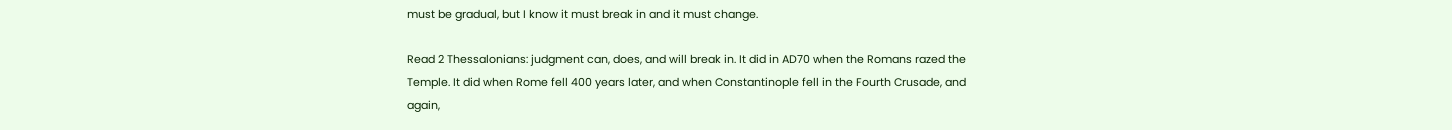must be gradual, but I know it must break in and it must change.

Read 2 Thessalonians: judgment can, does, and will break in. It did in AD70 when the Romans razed the Temple. It did when Rome fell 400 years later, and when Constantinople fell in the Fourth Crusade, and again,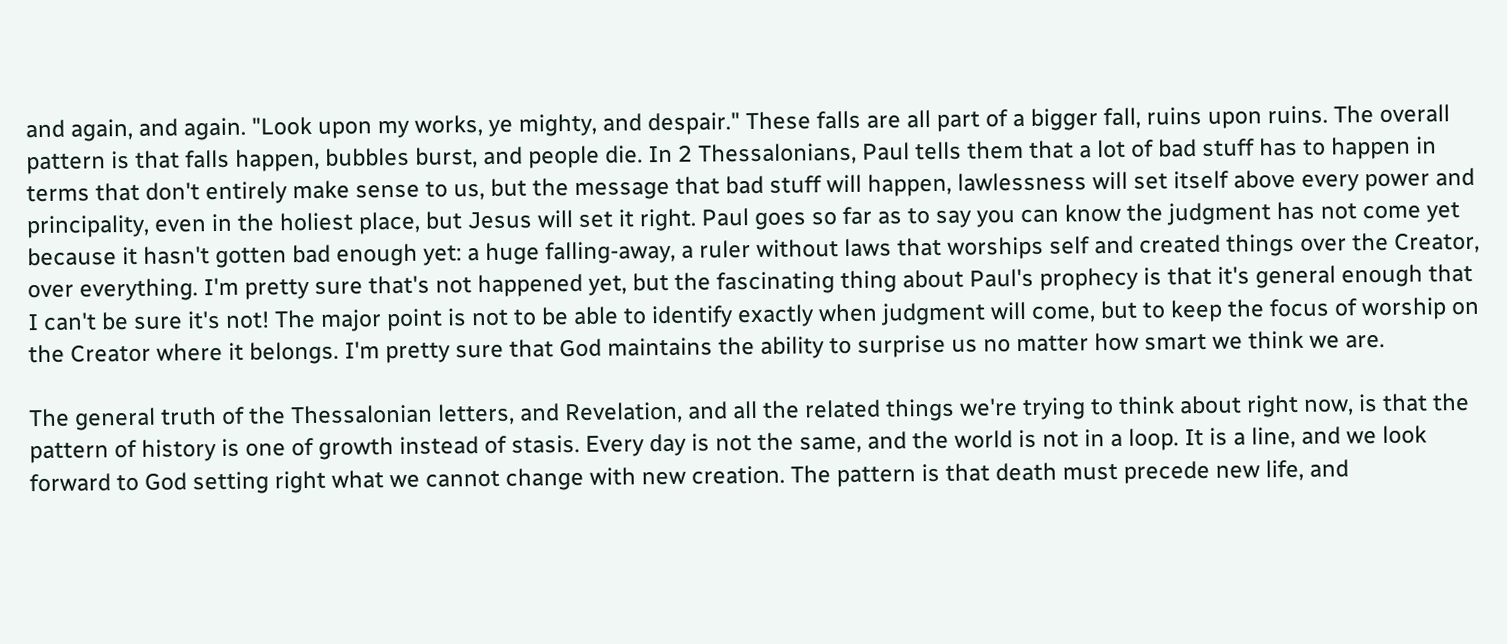and again, and again. "Look upon my works, ye mighty, and despair." These falls are all part of a bigger fall, ruins upon ruins. The overall pattern is that falls happen, bubbles burst, and people die. In 2 Thessalonians, Paul tells them that a lot of bad stuff has to happen in terms that don't entirely make sense to us, but the message that bad stuff will happen, lawlessness will set itself above every power and principality, even in the holiest place, but Jesus will set it right. Paul goes so far as to say you can know the judgment has not come yet because it hasn't gotten bad enough yet: a huge falling-away, a ruler without laws that worships self and created things over the Creator, over everything. I'm pretty sure that's not happened yet, but the fascinating thing about Paul's prophecy is that it's general enough that I can't be sure it's not! The major point is not to be able to identify exactly when judgment will come, but to keep the focus of worship on the Creator where it belongs. I'm pretty sure that God maintains the ability to surprise us no matter how smart we think we are.

The general truth of the Thessalonian letters, and Revelation, and all the related things we're trying to think about right now, is that the pattern of history is one of growth instead of stasis. Every day is not the same, and the world is not in a loop. It is a line, and we look forward to God setting right what we cannot change with new creation. The pattern is that death must precede new life, and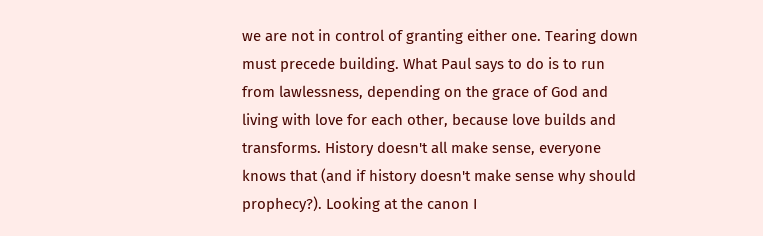we are not in control of granting either one. Tearing down must precede building. What Paul says to do is to run from lawlessness, depending on the grace of God and living with love for each other, because love builds and transforms. History doesn't all make sense, everyone knows that (and if history doesn't make sense why should prophecy?). Looking at the canon I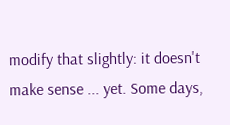modify that slightly: it doesn't make sense ... yet. Some days,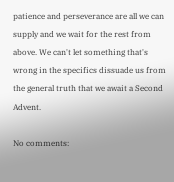patience and perseverance are all we can supply and we wait for the rest from above. We can't let something that's wrong in the specifics dissuade us from the general truth that we await a Second Advent.

No comments: